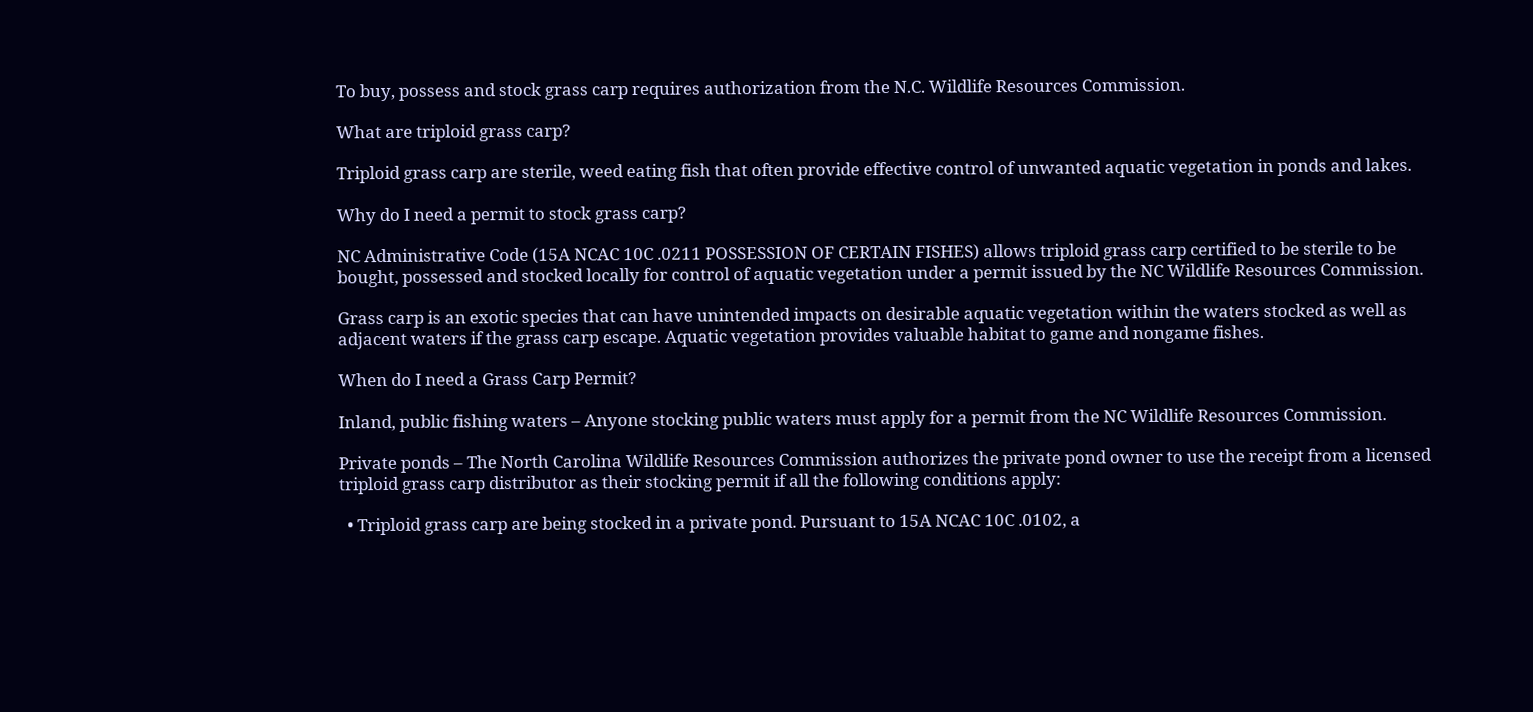To buy, possess and stock grass carp requires authorization from the N.C. Wildlife Resources Commission.

What are triploid grass carp?

Triploid grass carp are sterile, weed eating fish that often provide effective control of unwanted aquatic vegetation in ponds and lakes.

Why do I need a permit to stock grass carp?

NC Administrative Code (15A NCAC 10C .0211 POSSESSION OF CERTAIN FISHES) allows triploid grass carp certified to be sterile to be bought, possessed and stocked locally for control of aquatic vegetation under a permit issued by the NC Wildlife Resources Commission.

Grass carp is an exotic species that can have unintended impacts on desirable aquatic vegetation within the waters stocked as well as adjacent waters if the grass carp escape. Aquatic vegetation provides valuable habitat to game and nongame fishes.

When do I need a Grass Carp Permit?

Inland, public fishing waters – Anyone stocking public waters must apply for a permit from the NC Wildlife Resources Commission.

Private ponds – The North Carolina Wildlife Resources Commission authorizes the private pond owner to use the receipt from a licensed triploid grass carp distributor as their stocking permit if all the following conditions apply:

  • Triploid grass carp are being stocked in a private pond. Pursuant to 15A NCAC 10C .0102, a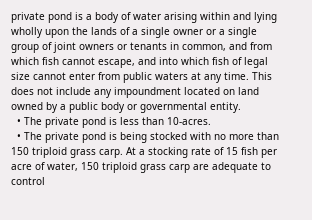private pond is a body of water arising within and lying wholly upon the lands of a single owner or a single group of joint owners or tenants in common, and from which fish cannot escape, and into which fish of legal size cannot enter from public waters at any time. This does not include any impoundment located on land owned by a public body or governmental entity.
  • The private pond is less than 10-acres.
  • The private pond is being stocked with no more than 150 triploid grass carp. At a stocking rate of 15 fish per acre of water, 150 triploid grass carp are adequate to control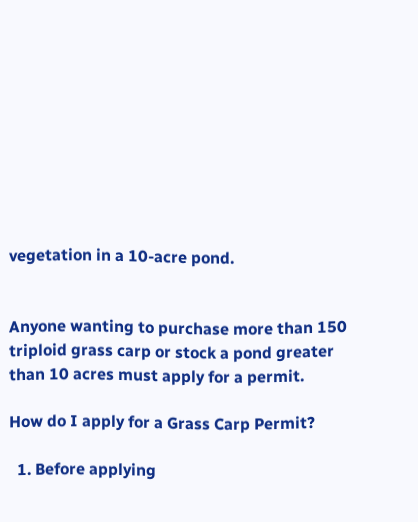vegetation in a 10-acre pond.


Anyone wanting to purchase more than 150 triploid grass carp or stock a pond greater than 10 acres must apply for a permit.

How do I apply for a Grass Carp Permit?

  1. Before applying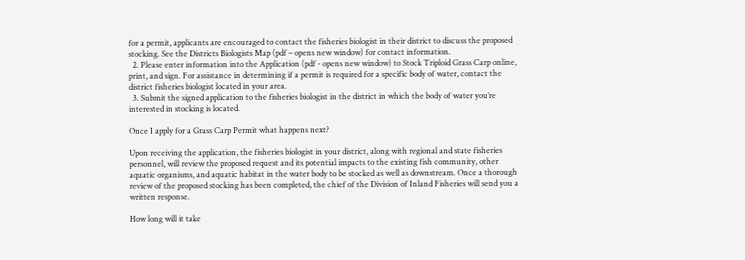for a permit, applicants are encouraged to contact the fisheries biologist in their district to discuss the proposed stocking. See the Districts Biologists Map (pdf – opens new window) for contact information.
  2. Please enter information into the Application (pdf - opens new window) to Stock Triploid Grass Carp online, print, and sign. For assistance in determining if a permit is required for a specific body of water, contact the district fisheries biologist located in your area.
  3. Submit the signed application to the fisheries biologist in the district in which the body of water you’re interested in stocking is located.

Once I apply for a Grass Carp Permit what happens next?

Upon receiving the application, the fisheries biologist in your district, along with regional and state fisheries personnel, will review the proposed request and its potential impacts to the existing fish community, other aquatic organisms, and aquatic habitat in the water body to be stocked as well as downstream. Once a thorough review of the proposed stocking has been completed, the chief of the Division of Inland Fisheries will send you a written response.

How long will it take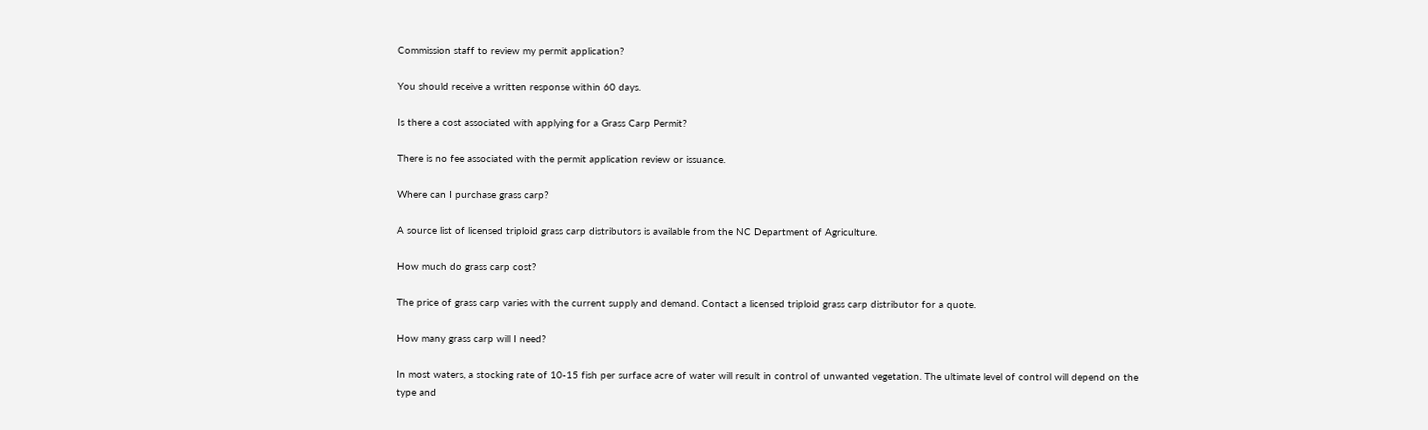Commission staff to review my permit application?

You should receive a written response within 60 days.

Is there a cost associated with applying for a Grass Carp Permit?

There is no fee associated with the permit application review or issuance.

Where can I purchase grass carp?

A source list of licensed triploid grass carp distributors is available from the NC Department of Agriculture.

How much do grass carp cost?

The price of grass carp varies with the current supply and demand. Contact a licensed triploid grass carp distributor for a quote.

How many grass carp will I need?

In most waters, a stocking rate of 10-15 fish per surface acre of water will result in control of unwanted vegetation. The ultimate level of control will depend on the type and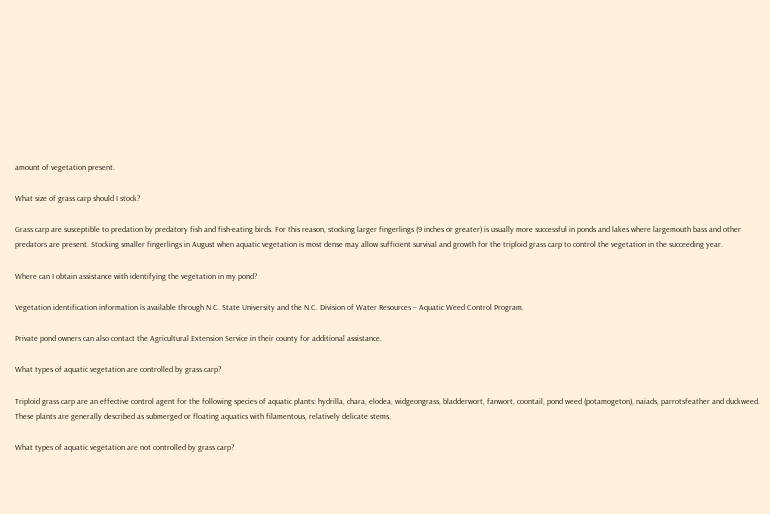amount of vegetation present.

What size of grass carp should I stock?

Grass carp are susceptible to predation by predatory fish and fish-eating birds. For this reason, stocking larger fingerlings (9 inches or greater) is usually more successful in ponds and lakes where largemouth bass and other predators are present. Stocking smaller fingerlings in August when aquatic vegetation is most dense may allow sufficient survival and growth for the triploid grass carp to control the vegetation in the succeeding year.

Where can I obtain assistance with identifying the vegetation in my pond?

Vegetation identification information is available through N.C. State University and the N.C. Division of Water Resources – Aquatic Weed Control Program.

Private pond owners can also contact the Agricultural Extension Service in their county for additional assistance.

What types of aquatic vegetation are controlled by grass carp?

Triploid grass carp are an effective control agent for the following species of aquatic plants: hydrilla, chara, elodea, widgeongrass, bladderwort, fanwort, coontail, pond weed (potamogeton), naiads, parrotsfeather and duckweed. These plants are generally described as submerged or floating aquatics with filamentous, relatively delicate stems.

What types of aquatic vegetation are not controlled by grass carp?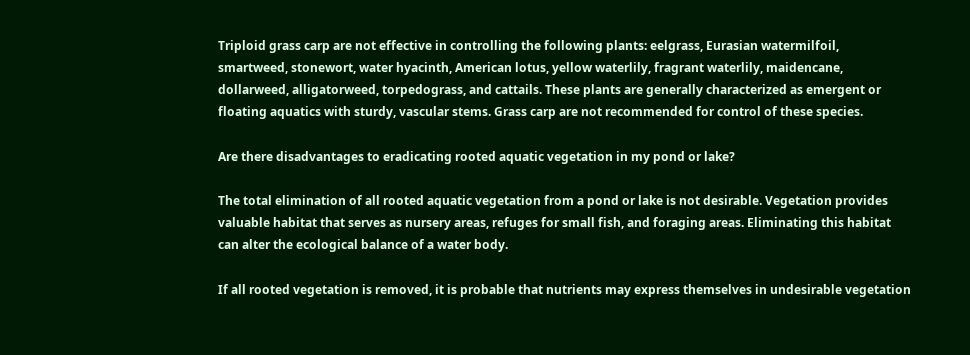Triploid grass carp are not effective in controlling the following plants: eelgrass, Eurasian watermilfoil, smartweed, stonewort, water hyacinth, American lotus, yellow waterlily, fragrant waterlily, maidencane, dollarweed, alligatorweed, torpedograss, and cattails. These plants are generally characterized as emergent or floating aquatics with sturdy, vascular stems. Grass carp are not recommended for control of these species.

Are there disadvantages to eradicating rooted aquatic vegetation in my pond or lake?

The total elimination of all rooted aquatic vegetation from a pond or lake is not desirable. Vegetation provides valuable habitat that serves as nursery areas, refuges for small fish, and foraging areas. Eliminating this habitat can alter the ecological balance of a water body.

If all rooted vegetation is removed, it is probable that nutrients may express themselves in undesirable vegetation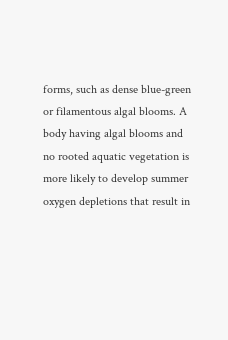forms, such as dense blue-green or filamentous algal blooms. A body having algal blooms and no rooted aquatic vegetation is more likely to develop summer oxygen depletions that result in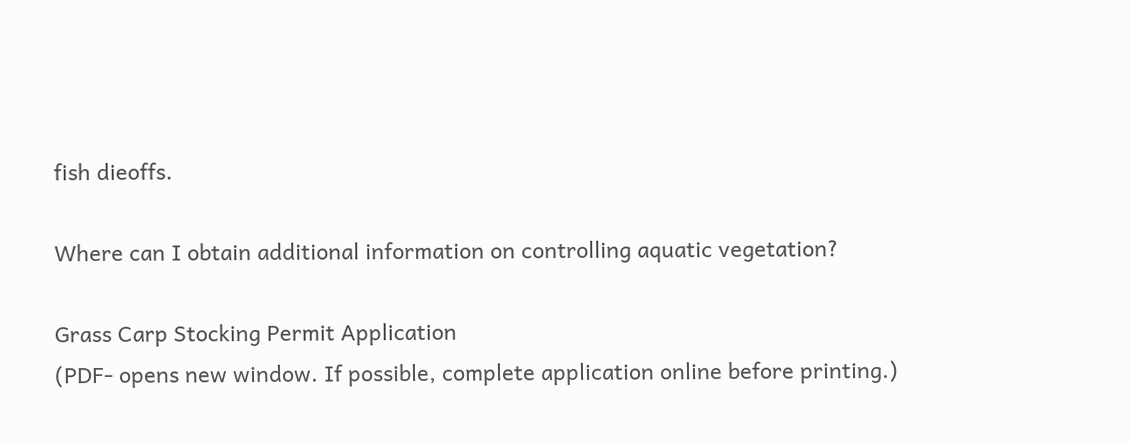fish dieoffs.

Where can I obtain additional information on controlling aquatic vegetation?

Grass Carp Stocking Permit Application
(PDF- opens new window. If possible, complete application online before printing.)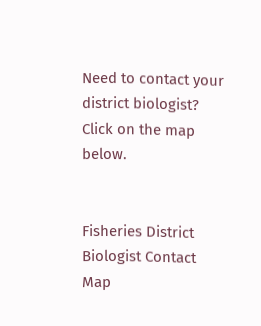Need to contact your district biologist? Click on the map below.


Fisheries District Biologist Contact Map